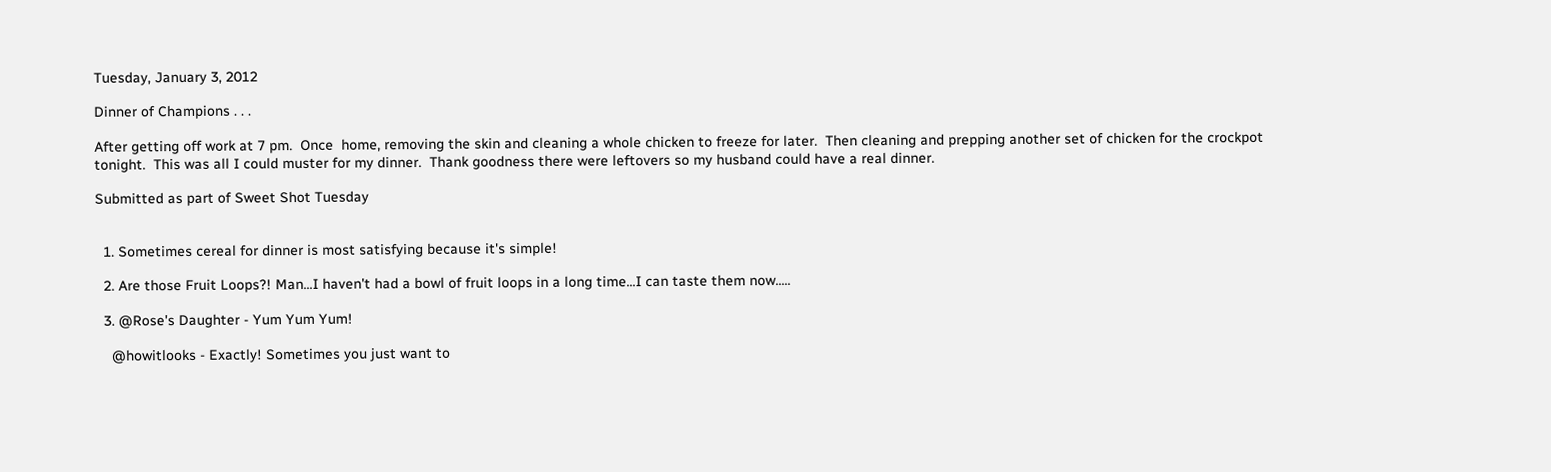Tuesday, January 3, 2012

Dinner of Champions . . .

After getting off work at 7 pm.  Once  home, removing the skin and cleaning a whole chicken to freeze for later.  Then cleaning and prepping another set of chicken for the crockpot tonight.  This was all I could muster for my dinner.  Thank goodness there were leftovers so my husband could have a real dinner.

Submitted as part of Sweet Shot Tuesday


  1. Sometimes cereal for dinner is most satisfying because it's simple!

  2. Are those Fruit Loops?! Man...I haven't had a bowl of fruit loops in a long time...I can taste them now.....

  3. @Rose's Daughter - Yum Yum Yum!

    @howitlooks - Exactly! Sometimes you just want to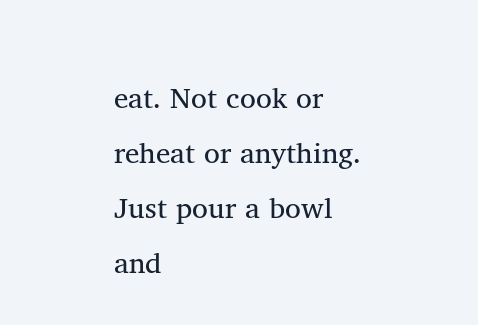eat. Not cook or reheat or anything. Just pour a bowl and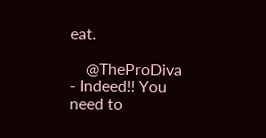eat.

    @TheProDiva - Indeed!! You need to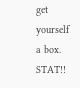get yourself a box. STAT!!